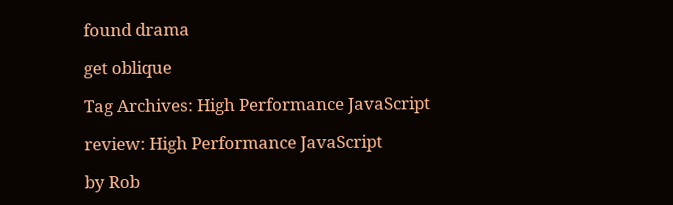found drama

get oblique

Tag Archives: High Performance JavaScript

review: High Performance JavaScript

by Rob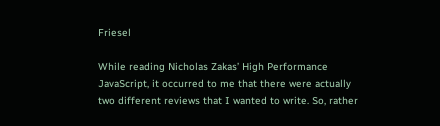Friesel

While reading Nicholas Zakas’ High Performance JavaScript, it occurred to me that there were actually two different reviews that I wanted to write. So, rather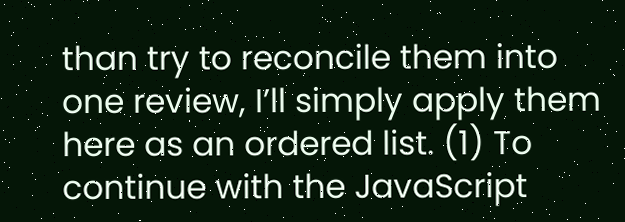than try to reconcile them into one review, I’ll simply apply them here as an ordered list. (1) To continue with the JavaScript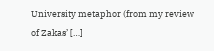University metaphor (from my review of Zakas’ […]